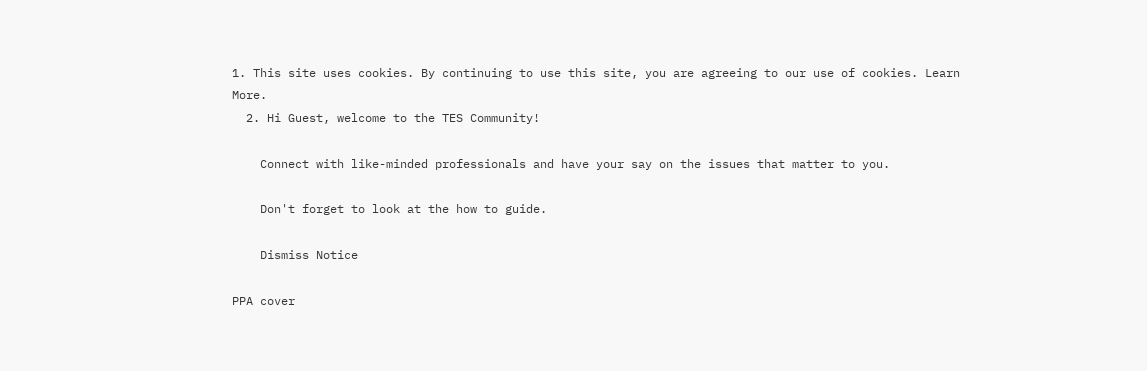1. This site uses cookies. By continuing to use this site, you are agreeing to our use of cookies. Learn More.
  2. Hi Guest, welcome to the TES Community!

    Connect with like-minded professionals and have your say on the issues that matter to you.

    Don't forget to look at the how to guide.

    Dismiss Notice

PPA cover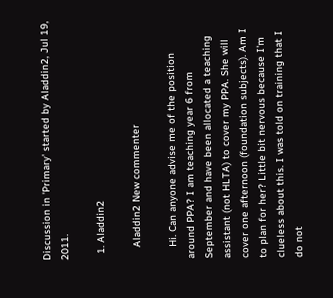Discussion in 'Primary' started by Aladdin2, Jul 19, 2011.

  1. Aladdin2

    Aladdin2 New commenter

    Hi. Can anyone advise me of the position around PPA? I am teaching year 6 from September and have been allocated a teaching assistant (not HLTA) to cover my PPA. She will cover one afternoon (foundation subjects). Am I to plan for her? Little bit nervous because I'm clueless about this. I was told on training that I do not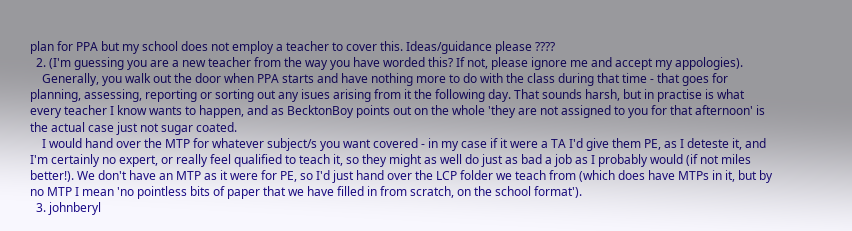plan for PPA but my school does not employ a teacher to cover this. Ideas/guidance please ????
  2. (I'm guessing you are a new teacher from the way you have worded this? If not, please ignore me and accept my appologies).
    Generally, you walk out the door when PPA starts and have nothing more to do with the class during that time - that goes for planning, assessing, reporting or sorting out any isues arising from it the following day. That sounds harsh, but in practise is what every teacher I know wants to happen, and as BecktonBoy points out on the whole 'they are not assigned to you for that afternoon' is the actual case just not sugar coated.
    I would hand over the MTP for whatever subject/s you want covered - in my case if it were a TA I'd give them PE, as I deteste it, and I'm certainly no expert, or really feel qualified to teach it, so they might as well do just as bad a job as I probably would (if not miles better!). We don't have an MTP as it were for PE, so I'd just hand over the LCP folder we teach from (which does have MTPs in it, but by no MTP I mean 'no pointless bits of paper that we have filled in from scratch, on the school format').
  3. johnberyl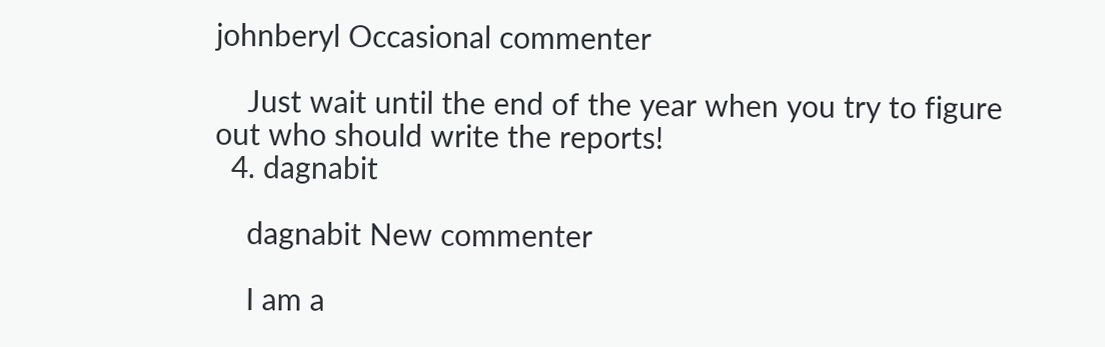johnberyl Occasional commenter

    Just wait until the end of the year when you try to figure out who should write the reports!
  4. dagnabit

    dagnabit New commenter

    I am a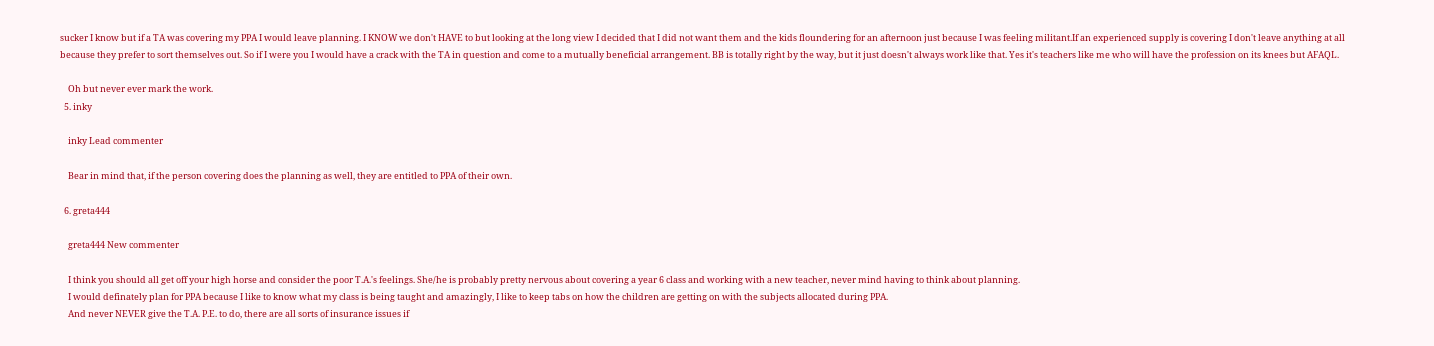sucker I know but if a TA was covering my PPA I would leave planning. I KNOW we don't HAVE to but looking at the long view I decided that I did not want them and the kids floundering for an afternoon just because I was feeling militant.If an experienced supply is covering I don't leave anything at all because they prefer to sort themselves out. So if I were you I would have a crack with the TA in question and come to a mutually beneficial arrangement. BB is totally right by the way, but it just doesn't always work like that. Yes it's teachers like me who will have the profession on its knees but AFAQL.

    Oh but never ever mark the work.
  5. inky

    inky Lead commenter

    Bear in mind that, if the person covering does the planning as well, they are entitled to PPA of their own.

  6. greta444

    greta444 New commenter

    I think you should all get off your high horse and consider the poor T.A.'s feelings. She/he is probably pretty nervous about covering a year 6 class and working with a new teacher, never mind having to think about planning.
    I would definately plan for PPA because I like to know what my class is being taught and amazingly, I like to keep tabs on how the children are getting on with the subjects allocated during PPA.
    And never NEVER give the T.A. P.E. to do, there are all sorts of insurance issues if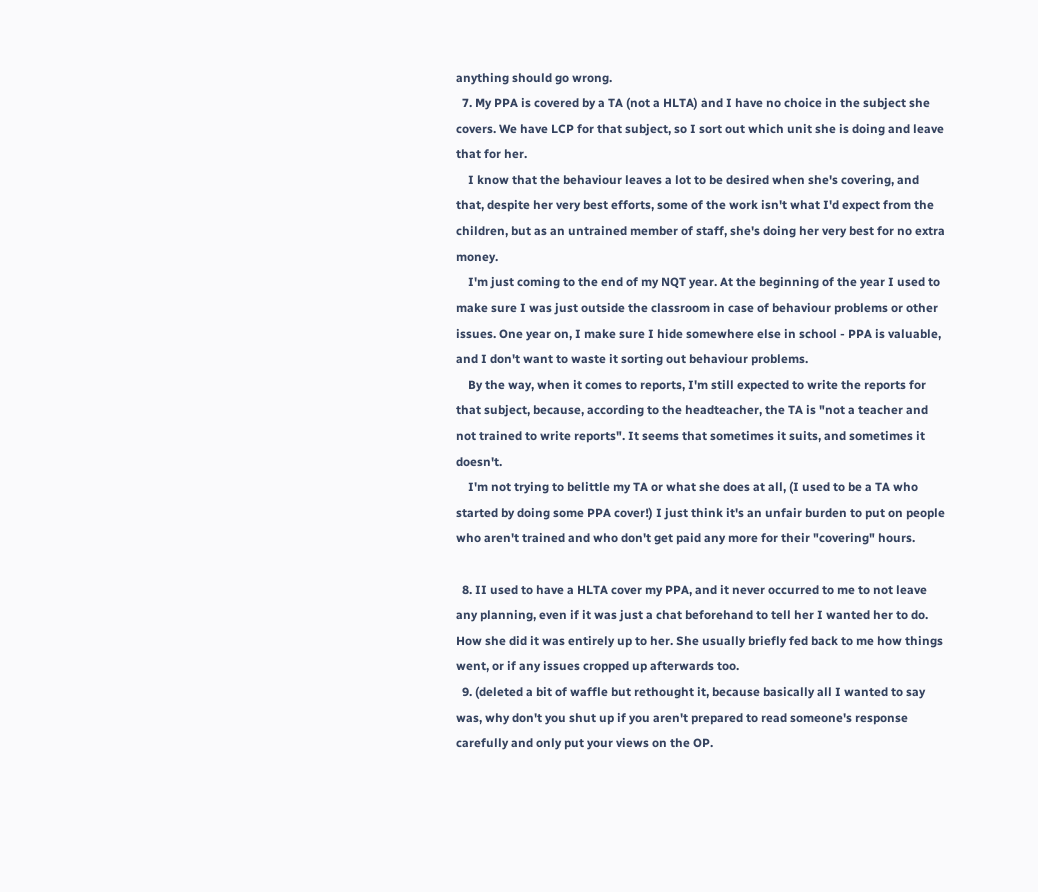anything should go wrong.
  7. My PPA is covered by a TA (not a HLTA) and I have no choice in the subject she covers. We have LCP for that subject, so I sort out which unit she is doing and leave that for her.
    I know that the behaviour leaves a lot to be desired when she's covering, and that, despite her very best efforts, some of the work isn't what I'd expect from the children, but as an untrained member of staff, she's doing her very best for no extra money.
    I'm just coming to the end of my NQT year. At the beginning of the year I used to make sure I was just outside the classroom in case of behaviour problems or other issues. One year on, I make sure I hide somewhere else in school - PPA is valuable, and I don't want to waste it sorting out behaviour problems.
    By the way, when it comes to reports, I'm still expected to write the reports for that subject, because, according to the headteacher, the TA is "not a teacher and not trained to write reports". It seems that sometimes it suits, and sometimes it doesn't.
    I'm not trying to belittle my TA or what she does at all, (I used to be a TA who started by doing some PPA cover!) I just think it's an unfair burden to put on people who aren't trained and who don't get paid any more for their "covering" hours.

  8. II used to have a HLTA cover my PPA, and it never occurred to me to not leave any planning, even if it was just a chat beforehand to tell her I wanted her to do. How she did it was entirely up to her. She usually briefly fed back to me how things went, or if any issues cropped up afterwards too.
  9. (deleted a bit of waffle but rethought it, because basically all I wanted to say was, why don't you shut up if you aren't prepared to read someone's response carefully and only put your views on the OP.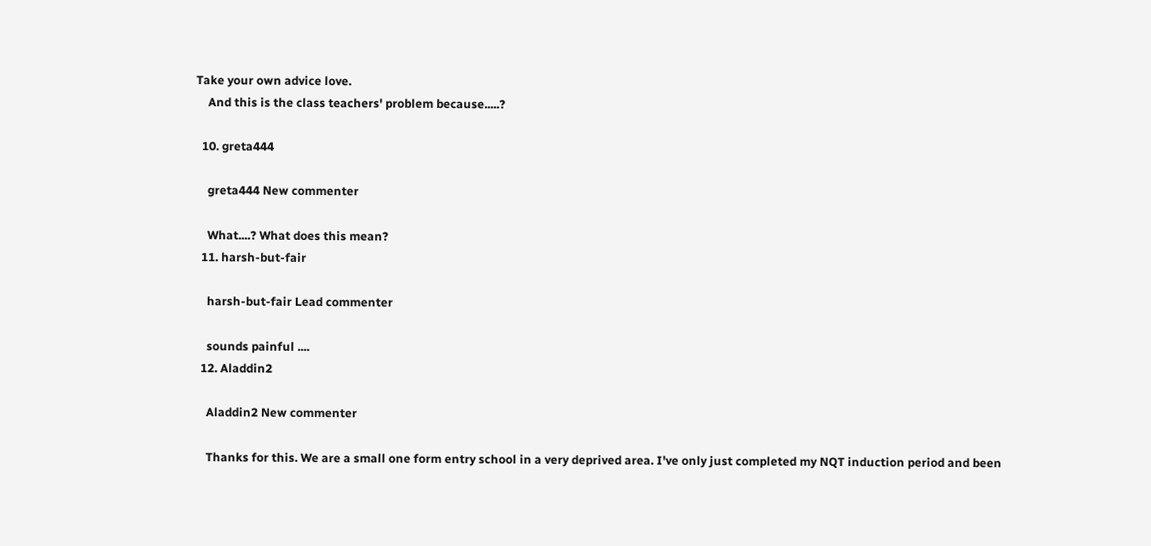Take your own advice love.
    And this is the class teachers' problem because.....?

  10. greta444

    greta444 New commenter

    What....? What does this mean?
  11. harsh-but-fair

    harsh-but-fair Lead commenter

    sounds painful ....
  12. Aladdin2

    Aladdin2 New commenter

    Thanks for this. We are a small one form entry school in a very deprived area. I've only just completed my NQT induction period and been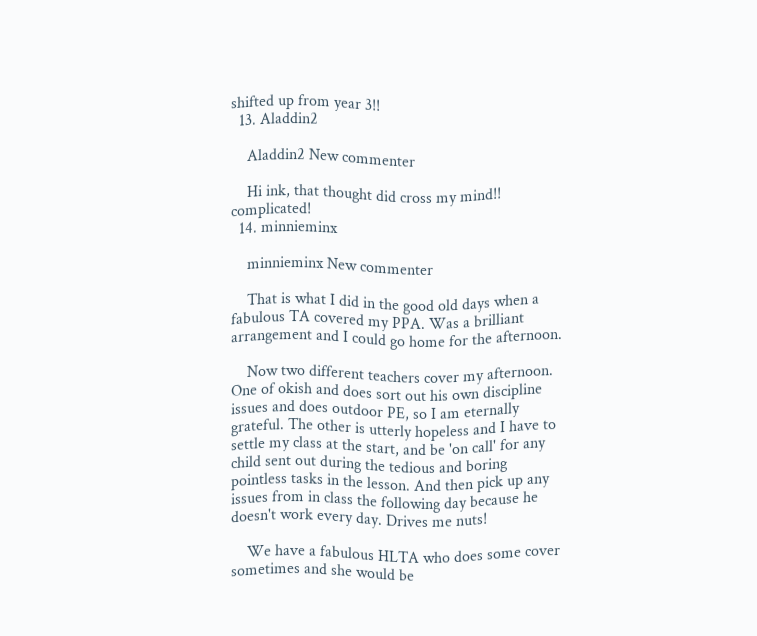shifted up from year 3!!
  13. Aladdin2

    Aladdin2 New commenter

    Hi ink, that thought did cross my mind!! complicated!
  14. minnieminx

    minnieminx New commenter

    That is what I did in the good old days when a fabulous TA covered my PPA. Was a brilliant arrangement and I could go home for the afternoon.

    Now two different teachers cover my afternoon. One of okish and does sort out his own discipline issues and does outdoor PE, so I am eternally grateful. The other is utterly hopeless and I have to settle my class at the start, and be 'on call' for any child sent out during the tedious and boring pointless tasks in the lesson. And then pick up any issues from in class the following day because he doesn't work every day. Drives me nuts!

    We have a fabulous HLTA who does some cover sometimes and she would be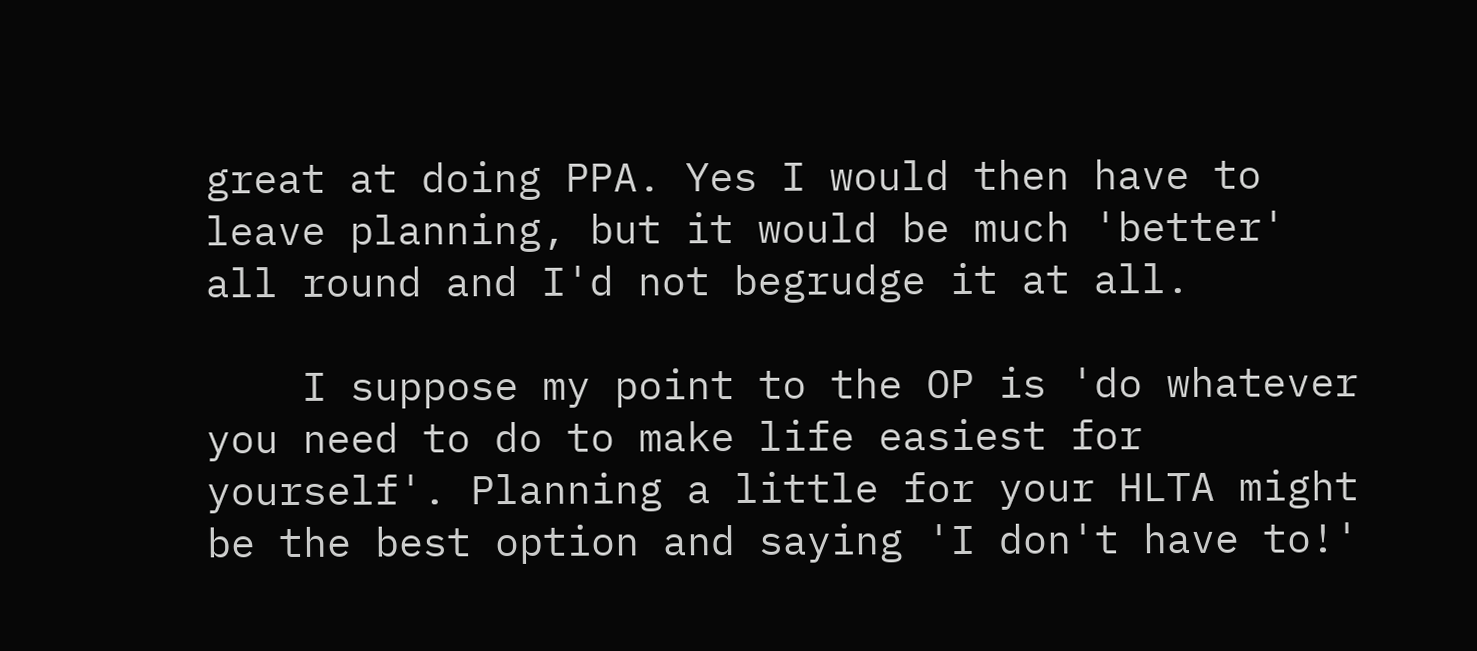great at doing PPA. Yes I would then have to leave planning, but it would be much 'better' all round and I'd not begrudge it at all.

    I suppose my point to the OP is 'do whatever you need to do to make life easiest for yourself'. Planning a little for your HLTA might be the best option and saying 'I don't have to!'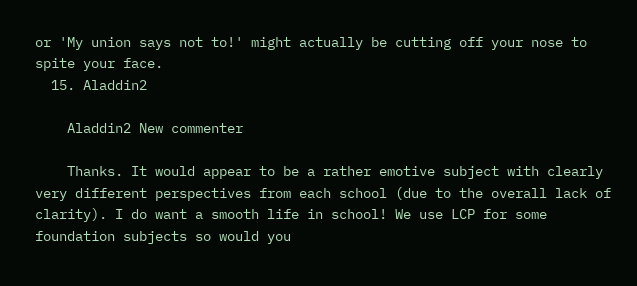or 'My union says not to!' might actually be cutting off your nose to spite your face.
  15. Aladdin2

    Aladdin2 New commenter

    Thanks. It would appear to be a rather emotive subject with clearly very different perspectives from each school (due to the overall lack of clarity). I do want a smooth life in school! We use LCP for some foundation subjects so would you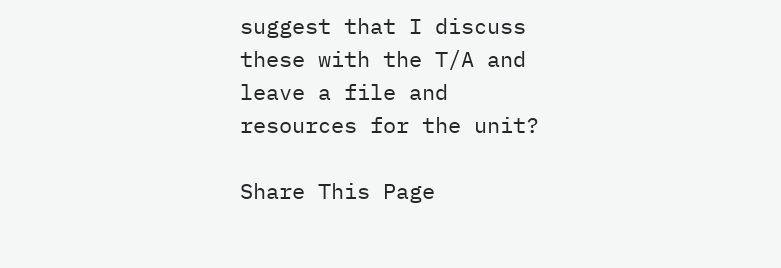suggest that I discuss these with the T/A and leave a file and resources for the unit?

Share This Page